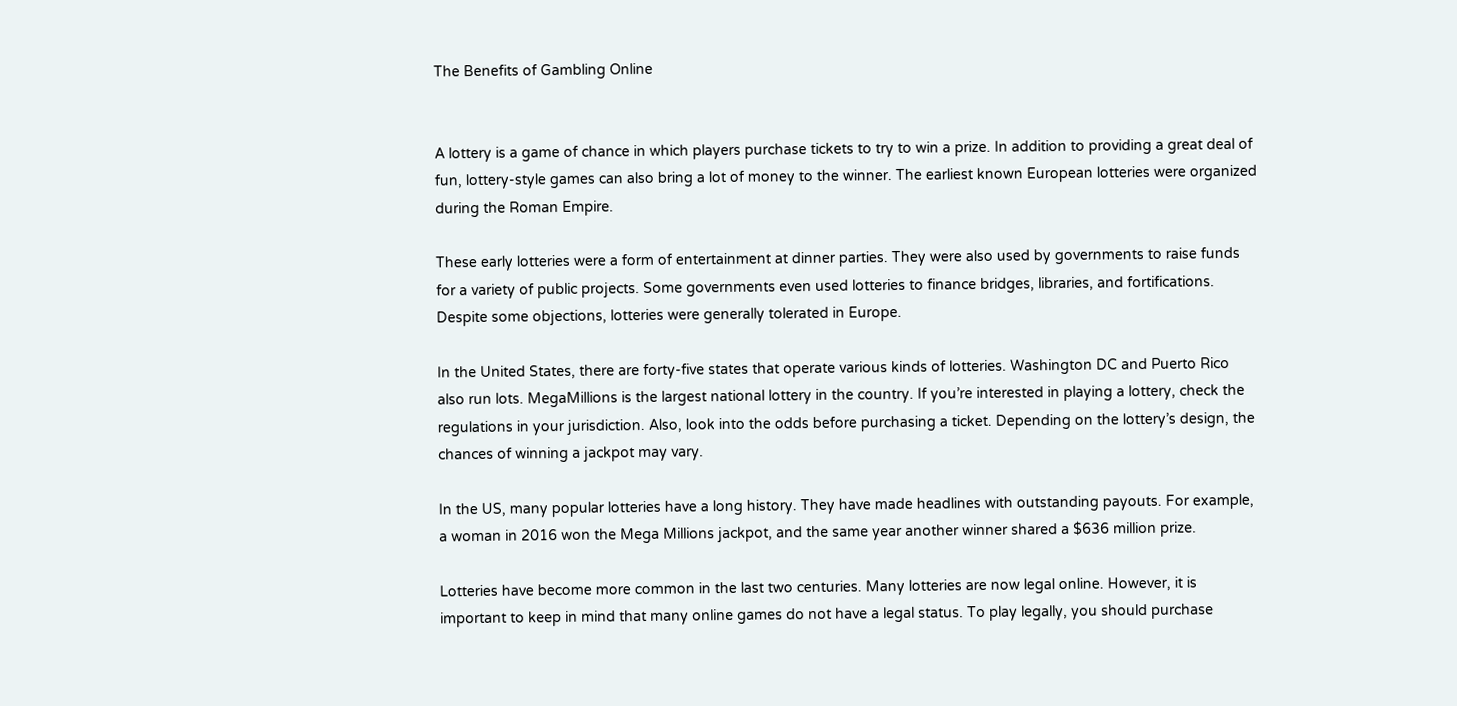The Benefits of Gambling Online


A lottery is a game of chance in which players purchase tickets to try to win a prize. In addition to providing a great deal of fun, lottery-style games can also bring a lot of money to the winner. The earliest known European lotteries were organized during the Roman Empire.

These early lotteries were a form of entertainment at dinner parties. They were also used by governments to raise funds for a variety of public projects. Some governments even used lotteries to finance bridges, libraries, and fortifications. Despite some objections, lotteries were generally tolerated in Europe.

In the United States, there are forty-five states that operate various kinds of lotteries. Washington DC and Puerto Rico also run lots. MegaMillions is the largest national lottery in the country. If you’re interested in playing a lottery, check the regulations in your jurisdiction. Also, look into the odds before purchasing a ticket. Depending on the lottery’s design, the chances of winning a jackpot may vary.

In the US, many popular lotteries have a long history. They have made headlines with outstanding payouts. For example, a woman in 2016 won the Mega Millions jackpot, and the same year another winner shared a $636 million prize.

Lotteries have become more common in the last two centuries. Many lotteries are now legal online. However, it is important to keep in mind that many online games do not have a legal status. To play legally, you should purchase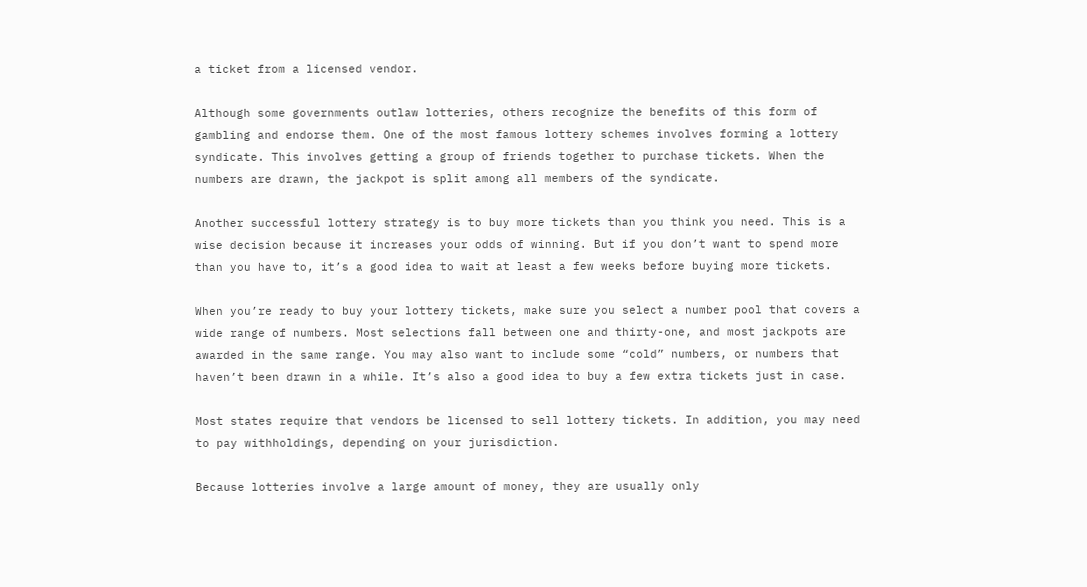a ticket from a licensed vendor.

Although some governments outlaw lotteries, others recognize the benefits of this form of gambling and endorse them. One of the most famous lottery schemes involves forming a lottery syndicate. This involves getting a group of friends together to purchase tickets. When the numbers are drawn, the jackpot is split among all members of the syndicate.

Another successful lottery strategy is to buy more tickets than you think you need. This is a wise decision because it increases your odds of winning. But if you don’t want to spend more than you have to, it’s a good idea to wait at least a few weeks before buying more tickets.

When you’re ready to buy your lottery tickets, make sure you select a number pool that covers a wide range of numbers. Most selections fall between one and thirty-one, and most jackpots are awarded in the same range. You may also want to include some “cold” numbers, or numbers that haven’t been drawn in a while. It’s also a good idea to buy a few extra tickets just in case.

Most states require that vendors be licensed to sell lottery tickets. In addition, you may need to pay withholdings, depending on your jurisdiction.

Because lotteries involve a large amount of money, they are usually only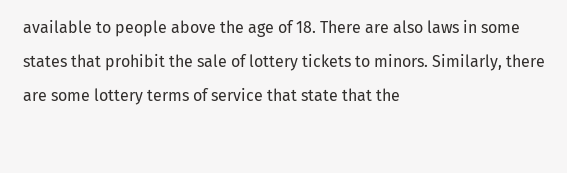available to people above the age of 18. There are also laws in some states that prohibit the sale of lottery tickets to minors. Similarly, there are some lottery terms of service that state that the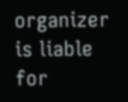organizer is liable for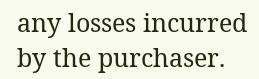any losses incurred by the purchaser.